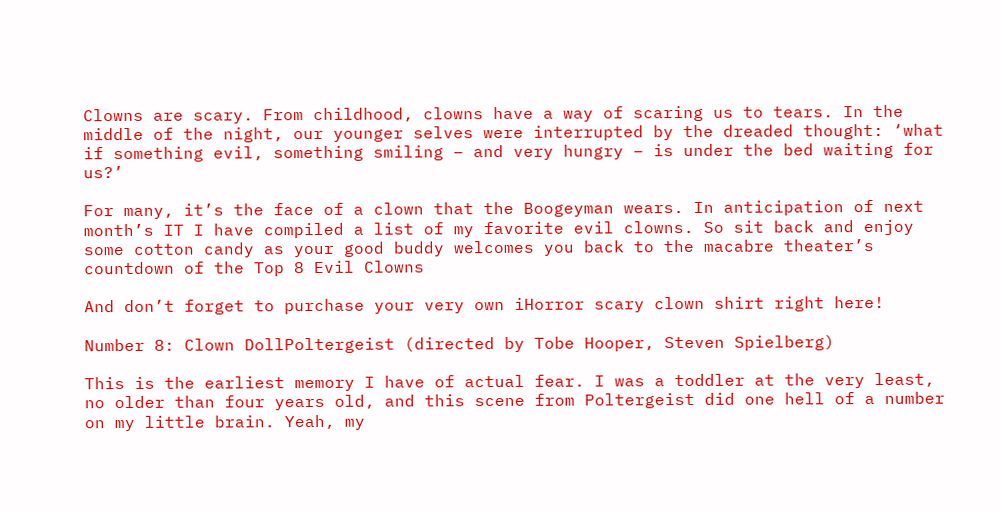Clowns are scary. From childhood, clowns have a way of scaring us to tears. In the middle of the night, our younger selves were interrupted by the dreaded thought: ‘what if something evil, something smiling – and very hungry – is under the bed waiting for us?’

For many, it’s the face of a clown that the Boogeyman wears. In anticipation of next month’s IT I have compiled a list of my favorite evil clowns. So sit back and enjoy some cotton candy as your good buddy welcomes you back to the macabre theater’s countdown of the Top 8 Evil Clowns

And don’t forget to purchase your very own iHorror scary clown shirt right here!

Number 8: Clown DollPoltergeist (directed by Tobe Hooper, Steven Spielberg)

This is the earliest memory I have of actual fear. I was a toddler at the very least, no older than four years old, and this scene from Poltergeist did one hell of a number on my little brain. Yeah, my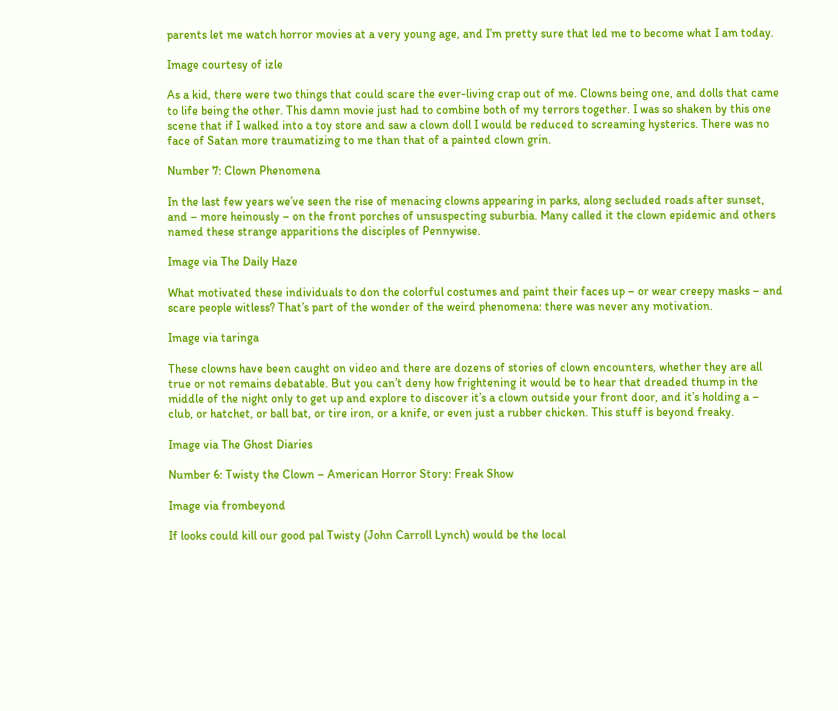parents let me watch horror movies at a very young age, and I’m pretty sure that led me to become what I am today.

Image courtesy of izle

As a kid, there were two things that could scare the ever-living crap out of me. Clowns being one, and dolls that came to life being the other. This damn movie just had to combine both of my terrors together. I was so shaken by this one scene that if I walked into a toy store and saw a clown doll I would be reduced to screaming hysterics. There was no face of Satan more traumatizing to me than that of a painted clown grin.

Number 7: Clown Phenomena

In the last few years we’ve seen the rise of menacing clowns appearing in parks, along secluded roads after sunset, and – more heinously – on the front porches of unsuspecting suburbia. Many called it the clown epidemic and others named these strange apparitions the disciples of Pennywise.

Image via The Daily Haze

What motivated these individuals to don the colorful costumes and paint their faces up – or wear creepy masks – and scare people witless? That’s part of the wonder of the weird phenomena: there was never any motivation.

Image via taringa

These clowns have been caught on video and there are dozens of stories of clown encounters, whether they are all true or not remains debatable. But you can’t deny how frightening it would be to hear that dreaded thump in the middle of the night only to get up and explore to discover it’s a clown outside your front door, and it’s holding a – club, or hatchet, or ball bat, or tire iron, or a knife, or even just a rubber chicken. This stuff is beyond freaky.

Image via The Ghost Diaries

Number 6: Twisty the Clown – American Horror Story: Freak Show

Image via frombeyond

If looks could kill our good pal Twisty (John Carroll Lynch) would be the local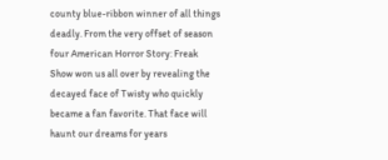county blue-ribbon winner of all things deadly. From the very offset of season four American Horror Story: Freak Show won us all over by revealing the decayed face of Twisty who quickly became a fan favorite. That face will haunt our dreams for years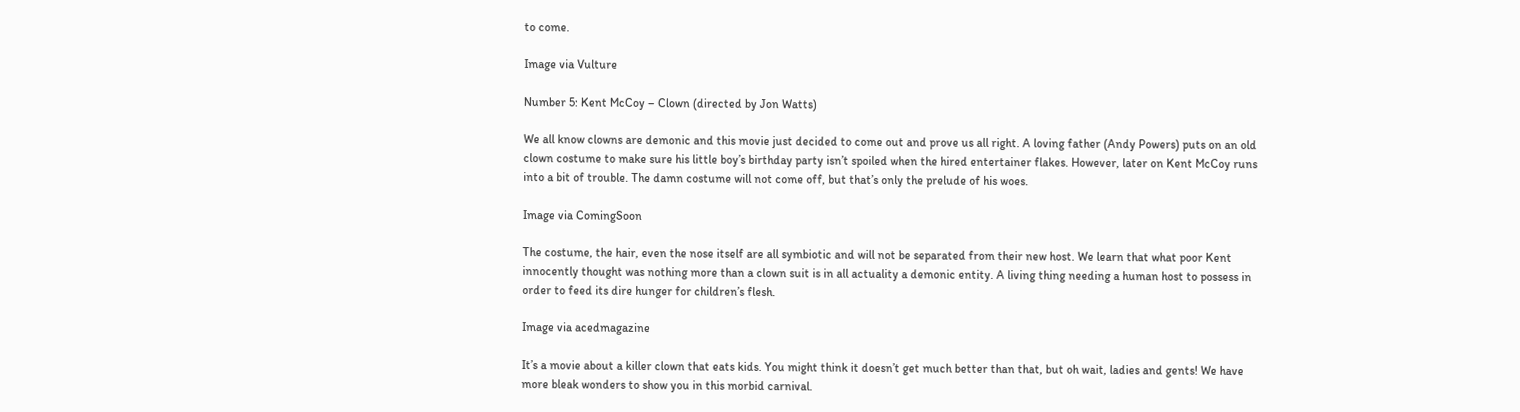to come.

Image via Vulture

Number 5: Kent McCoy – Clown (directed by Jon Watts)

We all know clowns are demonic and this movie just decided to come out and prove us all right. A loving father (Andy Powers) puts on an old clown costume to make sure his little boy’s birthday party isn’t spoiled when the hired entertainer flakes. However, later on Kent McCoy runs into a bit of trouble. The damn costume will not come off, but that’s only the prelude of his woes.

Image via ComingSoon

The costume, the hair, even the nose itself are all symbiotic and will not be separated from their new host. We learn that what poor Kent innocently thought was nothing more than a clown suit is in all actuality a demonic entity. A living thing needing a human host to possess in order to feed its dire hunger for children’s flesh.

Image via acedmagazine

It’s a movie about a killer clown that eats kids. You might think it doesn’t get much better than that, but oh wait, ladies and gents! We have more bleak wonders to show you in this morbid carnival.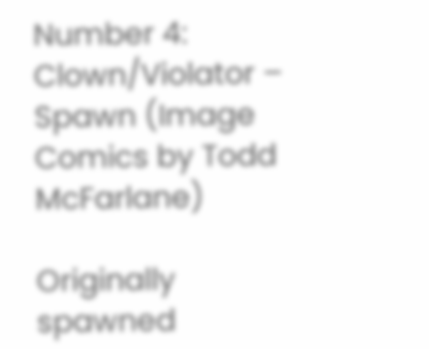Number 4: Clown/Violator – Spawn (Image Comics by Todd McFarlane)

Originally spawned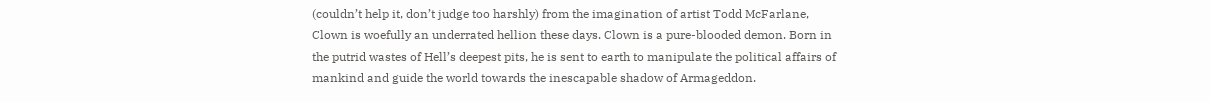(couldn’t help it, don’t judge too harshly) from the imagination of artist Todd McFarlane, Clown is woefully an underrated hellion these days. Clown is a pure-blooded demon. Born in the putrid wastes of Hell’s deepest pits, he is sent to earth to manipulate the political affairs of mankind and guide the world towards the inescapable shadow of Armageddon.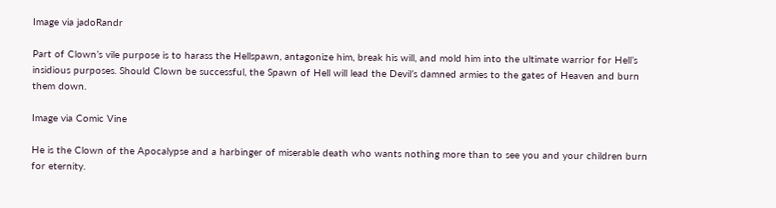Image via jadoRandr

Part of Clown’s vile purpose is to harass the Hellspawn, antagonize him, break his will, and mold him into the ultimate warrior for Hell’s insidious purposes. Should Clown be successful, the Spawn of Hell will lead the Devil’s damned armies to the gates of Heaven and burn them down.

Image via Comic Vine

He is the Clown of the Apocalypse and a harbinger of miserable death who wants nothing more than to see you and your children burn for eternity.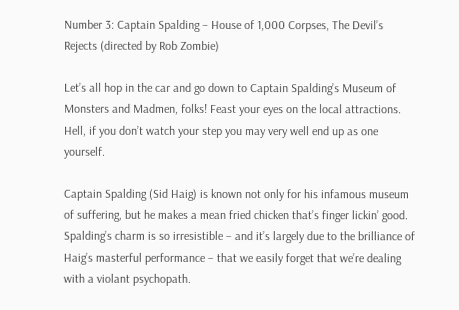Number 3: Captain Spalding – House of 1,000 Corpses, The Devil’s Rejects (directed by Rob Zombie)

Let’s all hop in the car and go down to Captain Spalding’s Museum of Monsters and Madmen, folks! Feast your eyes on the local attractions. Hell, if you don’t watch your step you may very well end up as one yourself.

Captain Spalding (Sid Haig) is known not only for his infamous museum of suffering, but he makes a mean fried chicken that’s finger lickin’ good. Spalding’s charm is so irresistible – and it’s largely due to the brilliance of Haig’s masterful performance – that we easily forget that we’re dealing with a violant psychopath.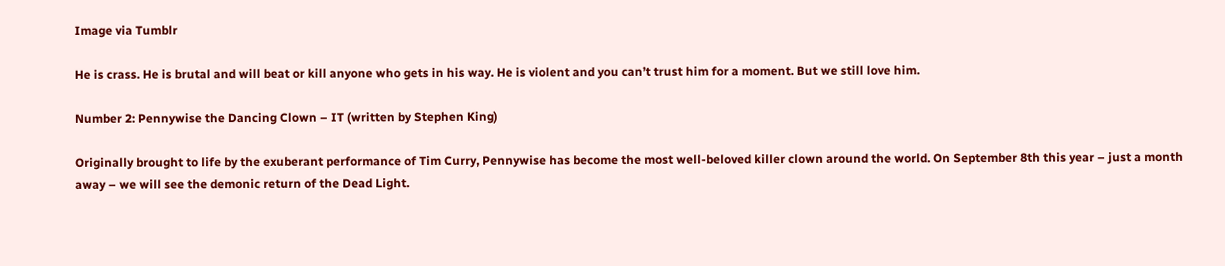Image via Tumblr

He is crass. He is brutal and will beat or kill anyone who gets in his way. He is violent and you can’t trust him for a moment. But we still love him.

Number 2: Pennywise the Dancing Clown – IT (written by Stephen King)

Originally brought to life by the exuberant performance of Tim Curry, Pennywise has become the most well-beloved killer clown around the world. On September 8th this year – just a month away – we will see the demonic return of the Dead Light.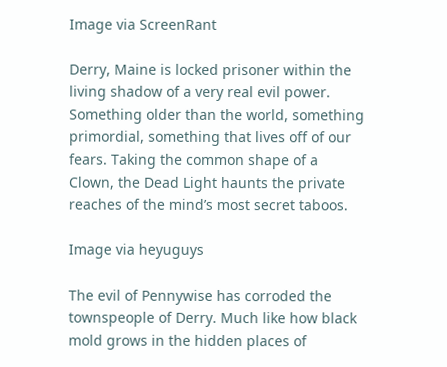Image via ScreenRant

Derry, Maine is locked prisoner within the living shadow of a very real evil power. Something older than the world, something primordial, something that lives off of our fears. Taking the common shape of a Clown, the Dead Light haunts the private reaches of the mind’s most secret taboos.

Image via heyuguys

The evil of Pennywise has corroded the townspeople of Derry. Much like how black mold grows in the hidden places of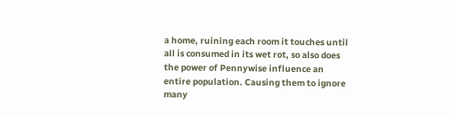a home, ruining each room it touches until all is consumed in its wet rot, so also does the power of Pennywise influence an entire population. Causing them to ignore many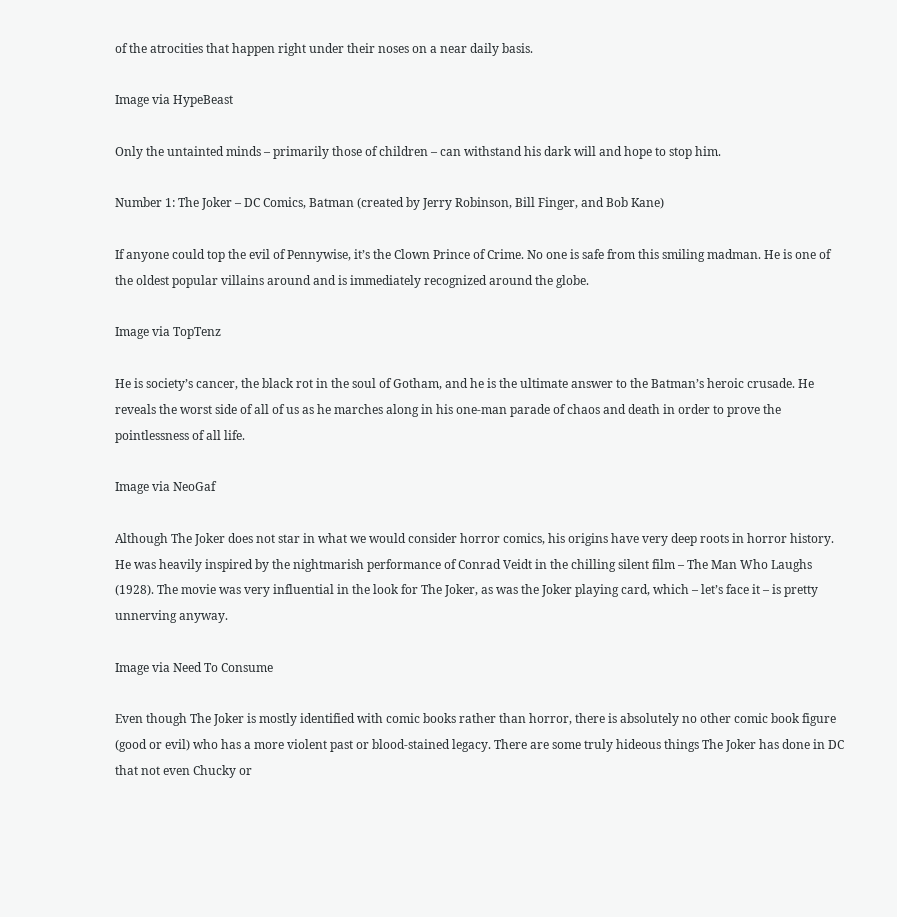of the atrocities that happen right under their noses on a near daily basis.

Image via HypeBeast

Only the untainted minds – primarily those of children – can withstand his dark will and hope to stop him.

Number 1: The Joker – DC Comics, Batman (created by Jerry Robinson, Bill Finger, and Bob Kane)

If anyone could top the evil of Pennywise, it’s the Clown Prince of Crime. No one is safe from this smiling madman. He is one of the oldest popular villains around and is immediately recognized around the globe.

Image via TopTenz

He is society’s cancer, the black rot in the soul of Gotham, and he is the ultimate answer to the Batman’s heroic crusade. He reveals the worst side of all of us as he marches along in his one-man parade of chaos and death in order to prove the pointlessness of all life.

Image via NeoGaf

Although The Joker does not star in what we would consider horror comics, his origins have very deep roots in horror history. He was heavily inspired by the nightmarish performance of Conrad Veidt in the chilling silent film – The Man Who Laughs (1928). The movie was very influential in the look for The Joker, as was the Joker playing card, which – let’s face it – is pretty unnerving anyway.

Image via Need To Consume

Even though The Joker is mostly identified with comic books rather than horror, there is absolutely no other comic book figure (good or evil) who has a more violent past or blood-stained legacy. There are some truly hideous things The Joker has done in DC that not even Chucky or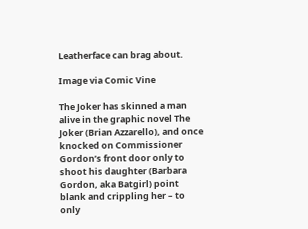Leatherface can brag about.

Image via Comic Vine

The Joker has skinned a man alive in the graphic novel The Joker (Brian Azzarello), and once knocked on Commissioner Gordon’s front door only to shoot his daughter (Barbara Gordon, aka Batgirl) point blank and crippling her – to only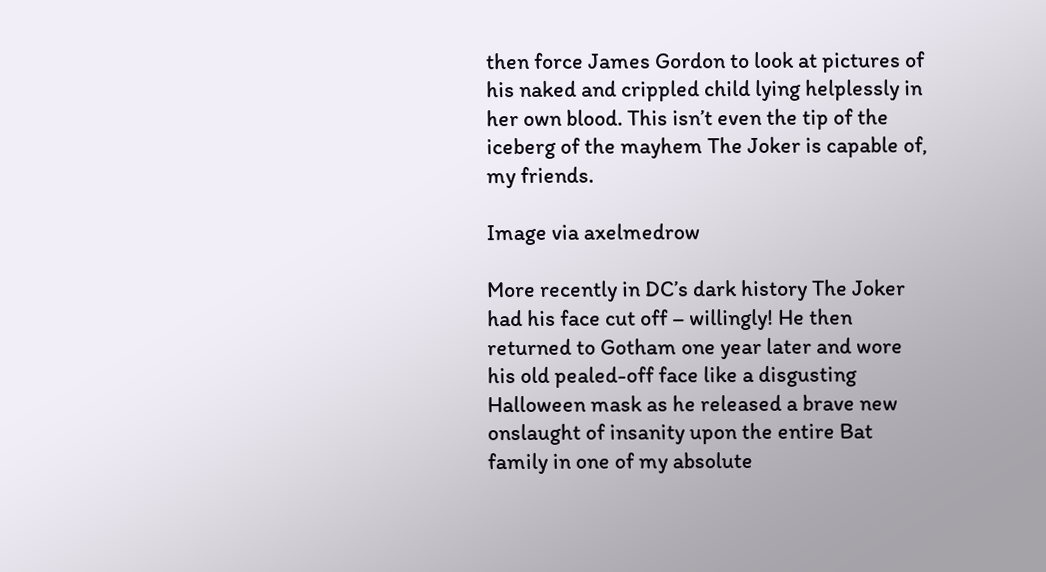then force James Gordon to look at pictures of his naked and crippled child lying helplessly in her own blood. This isn’t even the tip of the iceberg of the mayhem The Joker is capable of, my friends.

Image via axelmedrow

More recently in DC’s dark history The Joker had his face cut off – willingly! He then returned to Gotham one year later and wore his old pealed-off face like a disgusting Halloween mask as he released a brave new onslaught of insanity upon the entire Bat family in one of my absolute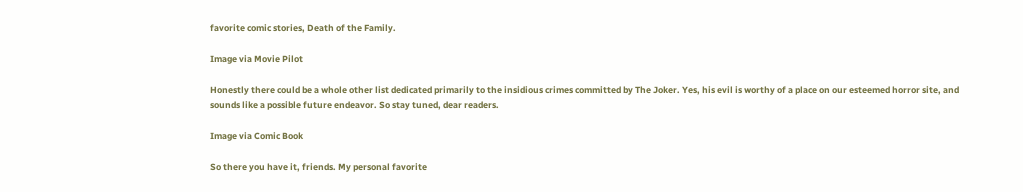favorite comic stories, Death of the Family.

Image via Movie Pilot

Honestly there could be a whole other list dedicated primarily to the insidious crimes committed by The Joker. Yes, his evil is worthy of a place on our esteemed horror site, and sounds like a possible future endeavor. So stay tuned, dear readers.

Image via Comic Book

So there you have it, friends. My personal favorite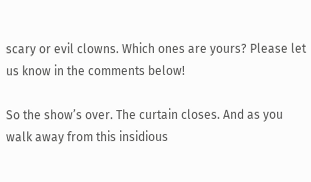scary or evil clowns. Which ones are yours? Please let us know in the comments below!

So the show’s over. The curtain closes. And as you walk away from this insidious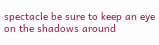spectacle be sure to keep an eye on the shadows around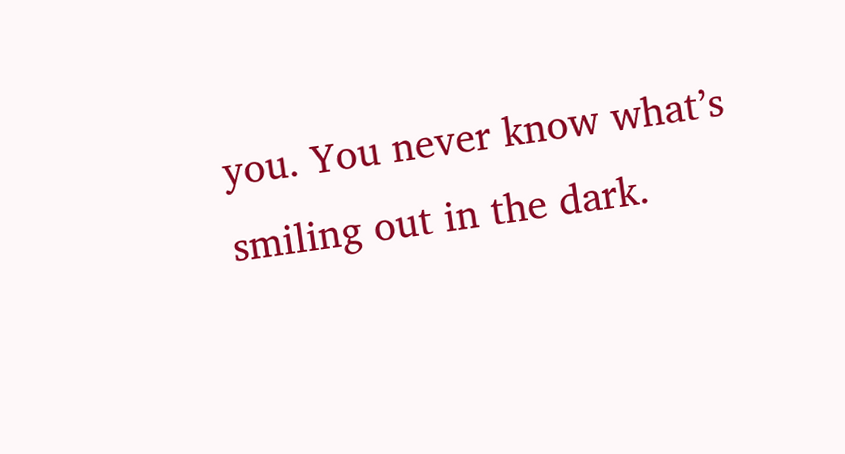you. You never know what’s smiling out in the dark.